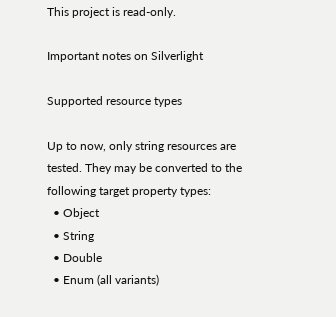This project is read-only.

Important notes on Silverlight

Supported resource types

Up to now, only string resources are tested. They may be converted to the following target property types:
  • Object
  • String
  • Double
  • Enum (all variants)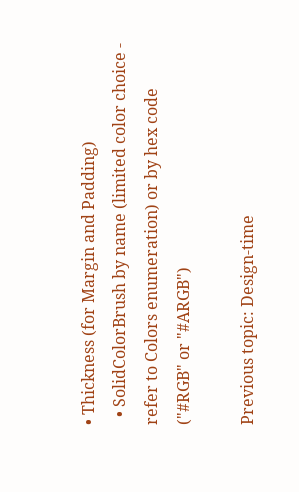• Thickness (for Margin and Padding)
  • SolidColorBrush by name (limited color choice - refer to Colors enumeration) or by hex code ("#RGB" or "#ARGB")

Previous topic: Design-time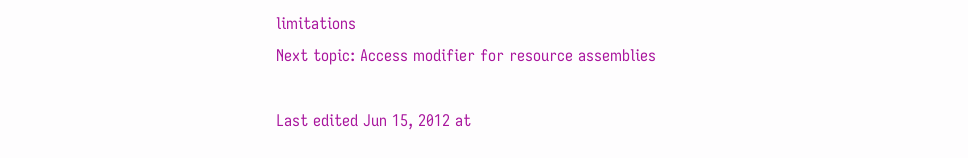limitations
Next topic: Access modifier for resource assemblies

Last edited Jun 15, 2012 at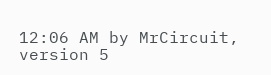12:06 AM by MrCircuit, version 5